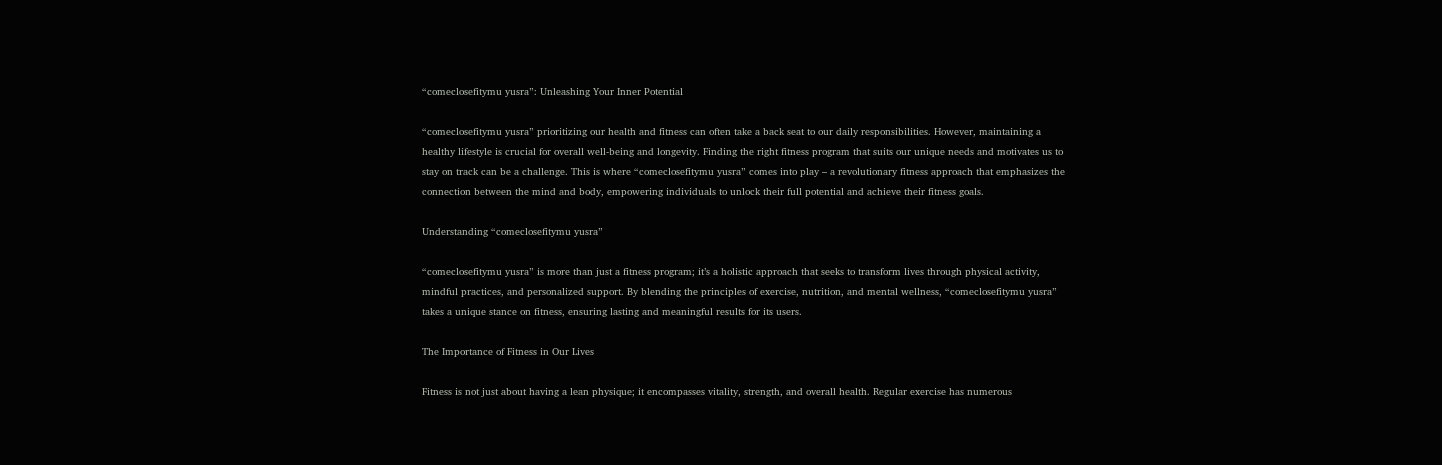“comeclosefitymu yusra”: Unleashing Your Inner Potential

“comeclosefitymu yusra” prioritizing our health and fitness can often take a back seat to our daily responsibilities. However, maintaining a healthy lifestyle is crucial for overall well-being and longevity. Finding the right fitness program that suits our unique needs and motivates us to stay on track can be a challenge. This is where “comeclosefitymu yusra” comes into play – a revolutionary fitness approach that emphasizes the connection between the mind and body, empowering individuals to unlock their full potential and achieve their fitness goals.

Understanding “comeclosefitymu yusra”

“comeclosefitymu yusra” is more than just a fitness program; it’s a holistic approach that seeks to transform lives through physical activity, mindful practices, and personalized support. By blending the principles of exercise, nutrition, and mental wellness, “comeclosefitymu yusra” takes a unique stance on fitness, ensuring lasting and meaningful results for its users.

The Importance of Fitness in Our Lives

Fitness is not just about having a lean physique; it encompasses vitality, strength, and overall health. Regular exercise has numerous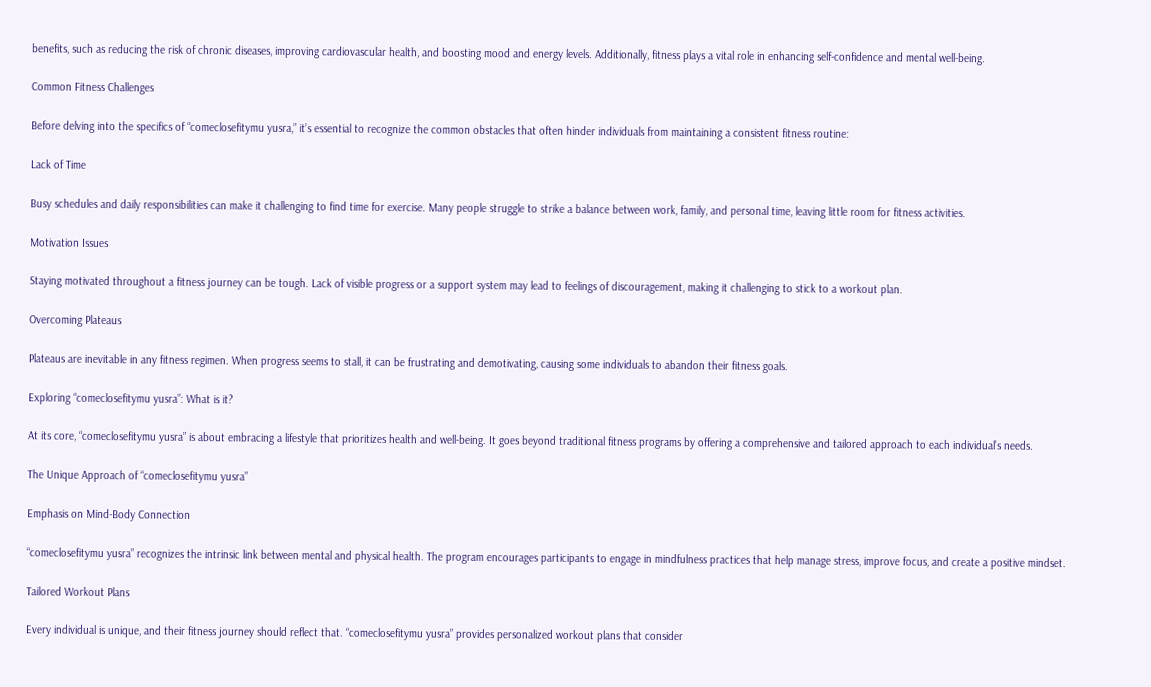benefits, such as reducing the risk of chronic diseases, improving cardiovascular health, and boosting mood and energy levels. Additionally, fitness plays a vital role in enhancing self-confidence and mental well-being.

Common Fitness Challenges

Before delving into the specifics of “comeclosefitymu yusra,” it’s essential to recognize the common obstacles that often hinder individuals from maintaining a consistent fitness routine:

Lack of Time

Busy schedules and daily responsibilities can make it challenging to find time for exercise. Many people struggle to strike a balance between work, family, and personal time, leaving little room for fitness activities.

Motivation Issues

Staying motivated throughout a fitness journey can be tough. Lack of visible progress or a support system may lead to feelings of discouragement, making it challenging to stick to a workout plan.

Overcoming Plateaus

Plateaus are inevitable in any fitness regimen. When progress seems to stall, it can be frustrating and demotivating, causing some individuals to abandon their fitness goals.

Exploring “comeclosefitymu yusra”: What is it?

At its core, “comeclosefitymu yusra” is about embracing a lifestyle that prioritizes health and well-being. It goes beyond traditional fitness programs by offering a comprehensive and tailored approach to each individual’s needs.

The Unique Approach of “comeclosefitymu yusra”

Emphasis on Mind-Body Connection

“comeclosefitymu yusra” recognizes the intrinsic link between mental and physical health. The program encourages participants to engage in mindfulness practices that help manage stress, improve focus, and create a positive mindset.

Tailored Workout Plans

Every individual is unique, and their fitness journey should reflect that. “comeclosefitymu yusra” provides personalized workout plans that consider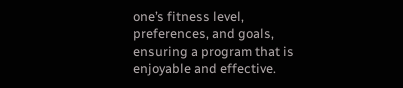one’s fitness level, preferences, and goals, ensuring a program that is enjoyable and effective.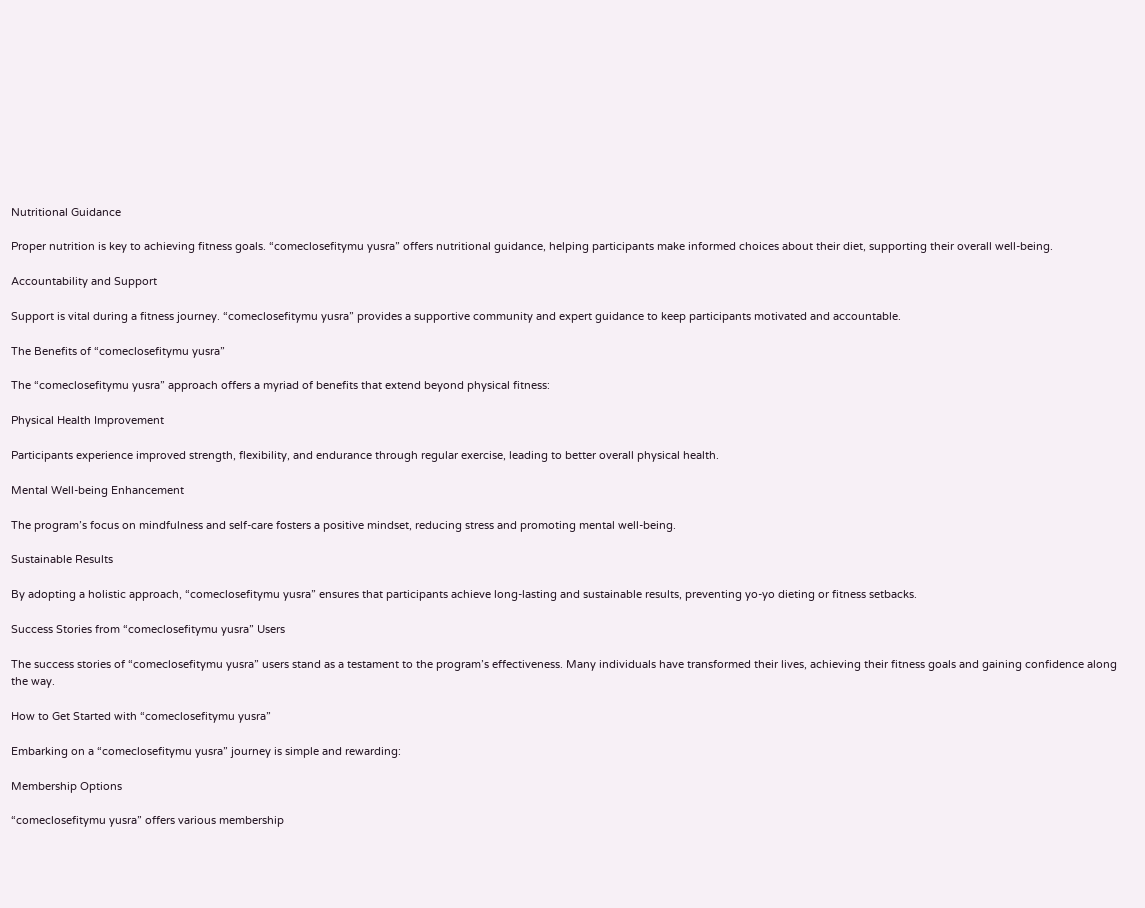Nutritional Guidance

Proper nutrition is key to achieving fitness goals. “comeclosefitymu yusra” offers nutritional guidance, helping participants make informed choices about their diet, supporting their overall well-being.

Accountability and Support

Support is vital during a fitness journey. “comeclosefitymu yusra” provides a supportive community and expert guidance to keep participants motivated and accountable.

The Benefits of “comeclosefitymu yusra”

The “comeclosefitymu yusra” approach offers a myriad of benefits that extend beyond physical fitness:

Physical Health Improvement

Participants experience improved strength, flexibility, and endurance through regular exercise, leading to better overall physical health.

Mental Well-being Enhancement

The program’s focus on mindfulness and self-care fosters a positive mindset, reducing stress and promoting mental well-being.

Sustainable Results

By adopting a holistic approach, “comeclosefitymu yusra” ensures that participants achieve long-lasting and sustainable results, preventing yo-yo dieting or fitness setbacks.

Success Stories from “comeclosefitymu yusra” Users

The success stories of “comeclosefitymu yusra” users stand as a testament to the program’s effectiveness. Many individuals have transformed their lives, achieving their fitness goals and gaining confidence along the way.

How to Get Started with “comeclosefitymu yusra”

Embarking on a “comeclosefitymu yusra” journey is simple and rewarding:

Membership Options

“comeclosefitymu yusra” offers various membership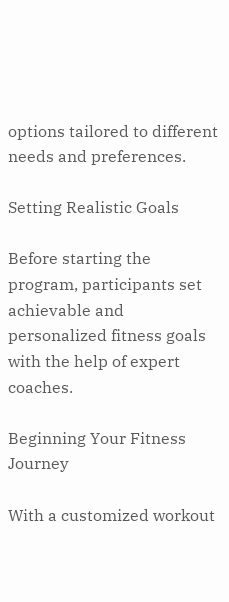options tailored to different needs and preferences.

Setting Realistic Goals

Before starting the program, participants set achievable and personalized fitness goals with the help of expert coaches.

Beginning Your Fitness Journey

With a customized workout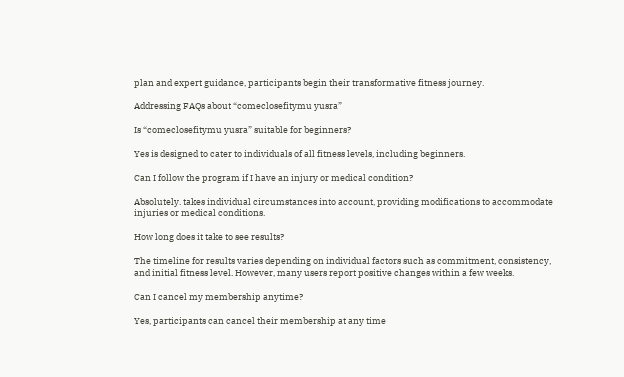plan and expert guidance, participants begin their transformative fitness journey.

Addressing FAQs about “comeclosefitymu yusra”

Is “comeclosefitymu yusra” suitable for beginners?

Yes is designed to cater to individuals of all fitness levels, including beginners.

Can I follow the program if I have an injury or medical condition?

Absolutely. takes individual circumstances into account, providing modifications to accommodate injuries or medical conditions.

How long does it take to see results?

The timeline for results varies depending on individual factors such as commitment, consistency, and initial fitness level. However, many users report positive changes within a few weeks.

Can I cancel my membership anytime?

Yes, participants can cancel their membership at any time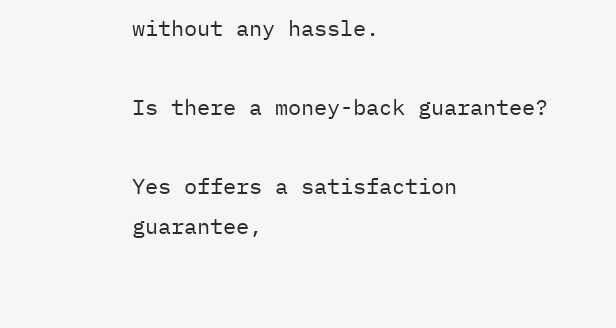without any hassle.

Is there a money-back guarantee?

Yes offers a satisfaction guarantee,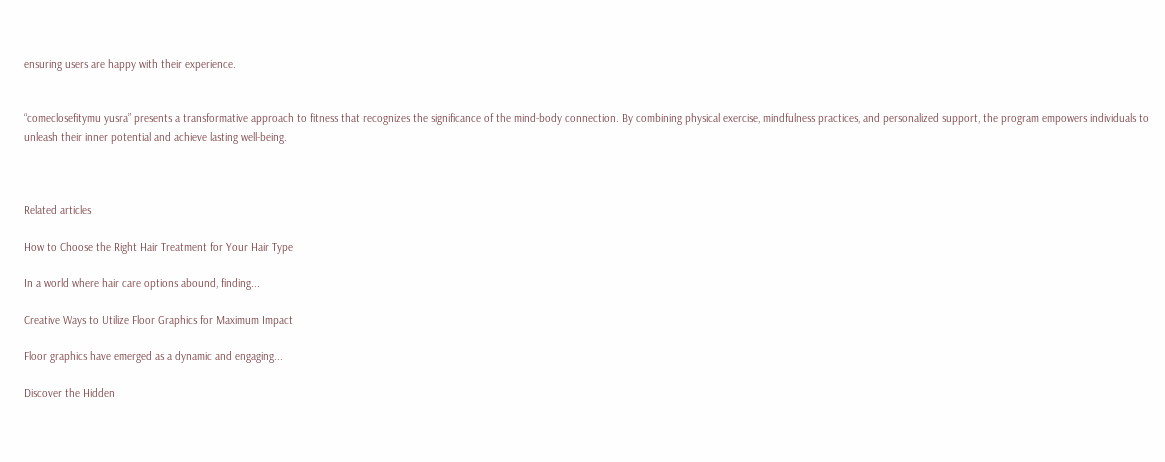ensuring users are happy with their experience.


“comeclosefitymu yusra” presents a transformative approach to fitness that recognizes the significance of the mind-body connection. By combining physical exercise, mindfulness practices, and personalized support, the program empowers individuals to unleash their inner potential and achieve lasting well-being.



Related articles

How to Choose the Right Hair Treatment for Your Hair Type

In a world where hair care options abound, finding...

Creative Ways to Utilize Floor Graphics for Maximum Impact

Floor graphics have emerged as a dynamic and engaging...

Discover the Hidden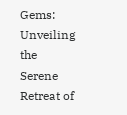Gems: Unveiling the Serene Retreat of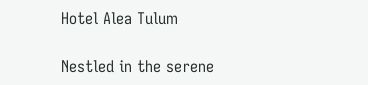Hotel Alea Tulum

Nestled in the serene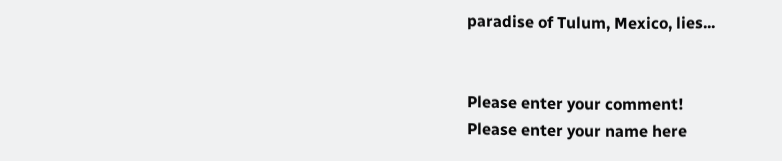paradise of Tulum, Mexico, lies...


Please enter your comment!
Please enter your name here